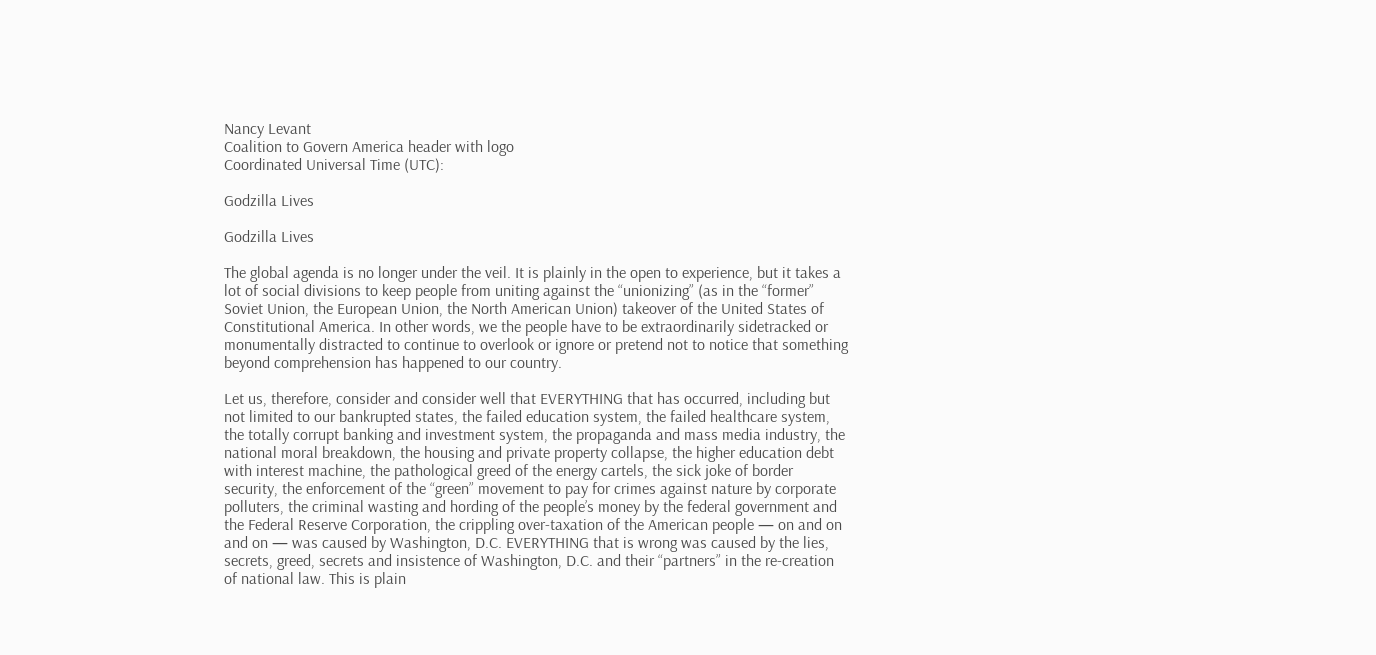Nancy Levant
Coalition to Govern America header with logo
Coordinated Universal Time (UTC):

Godzilla Lives

Godzilla Lives

The global agenda is no longer under the veil. It is plainly in the open to experience, but it takes a lot of social divisions to keep people from uniting against the “unionizing” (as in the “former” Soviet Union, the European Union, the North American Union) takeover of the United States of Constitutional America. In other words, we the people have to be extraordinarily sidetracked or monumentally distracted to continue to overlook or ignore or pretend not to notice that something beyond comprehension has happened to our country.

Let us, therefore, consider and consider well that EVERYTHING that has occurred, including but not limited to our bankrupted states, the failed education system, the failed healthcare system, the totally corrupt banking and investment system, the propaganda and mass media industry, the national moral breakdown, the housing and private property collapse, the higher education debt with interest machine, the pathological greed of the energy cartels, the sick joke of border security, the enforcement of the “green” movement to pay for crimes against nature by corporate polluters, the criminal wasting and hording of the people’s money by the federal government and the Federal Reserve Corporation, the crippling over-taxation of the American people — on and on and on — was caused by Washington, D.C. EVERYTHING that is wrong was caused by the lies, secrets, greed, secrets and insistence of Washington, D.C. and their “partners” in the re-creation of national law. This is plain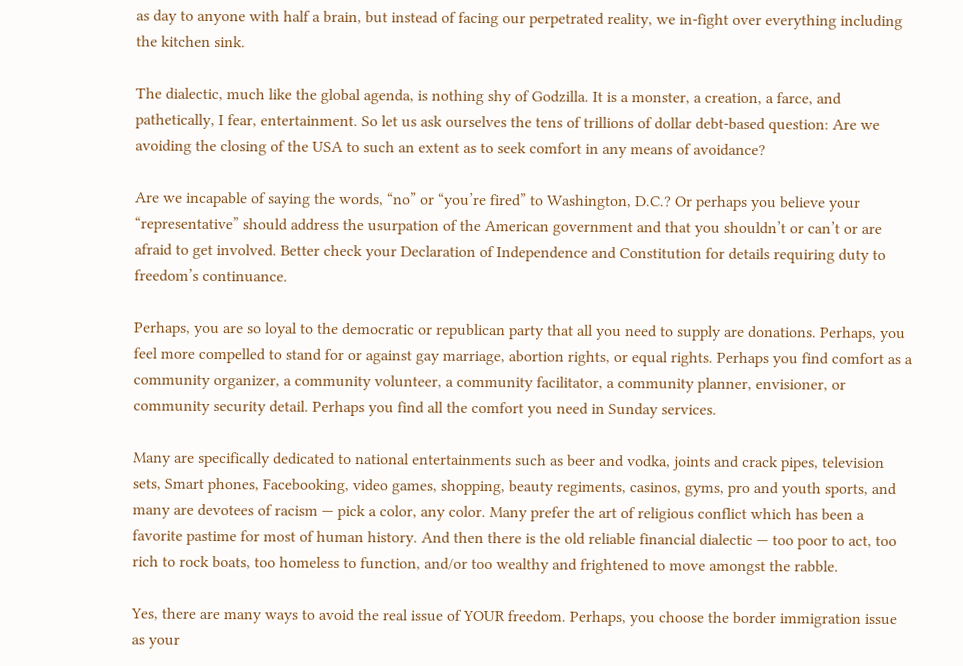as day to anyone with half a brain, but instead of facing our perpetrated reality, we in-fight over everything including the kitchen sink.

The dialectic, much like the global agenda, is nothing shy of Godzilla. It is a monster, a creation, a farce, and pathetically, I fear, entertainment. So let us ask ourselves the tens of trillions of dollar debt-based question: Are we avoiding the closing of the USA to such an extent as to seek comfort in any means of avoidance?

Are we incapable of saying the words, “no” or “you’re fired” to Washington, D.C.? Or perhaps you believe your “representative” should address the usurpation of the American government and that you shouldn’t or can’t or are afraid to get involved. Better check your Declaration of Independence and Constitution for details requiring duty to freedom’s continuance.

Perhaps, you are so loyal to the democratic or republican party that all you need to supply are donations. Perhaps, you feel more compelled to stand for or against gay marriage, abortion rights, or equal rights. Perhaps you find comfort as a community organizer, a community volunteer, a community facilitator, a community planner, envisioner, or community security detail. Perhaps you find all the comfort you need in Sunday services.

Many are specifically dedicated to national entertainments such as beer and vodka, joints and crack pipes, television sets, Smart phones, Facebooking, video games, shopping, beauty regiments, casinos, gyms, pro and youth sports, and many are devotees of racism — pick a color, any color. Many prefer the art of religious conflict which has been a favorite pastime for most of human history. And then there is the old reliable financial dialectic — too poor to act, too rich to rock boats, too homeless to function, and/or too wealthy and frightened to move amongst the rabble.

Yes, there are many ways to avoid the real issue of YOUR freedom. Perhaps, you choose the border immigration issue as your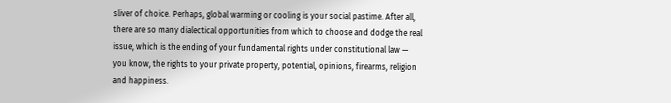sliver of choice. Perhaps, global warming or cooling is your social pastime. After all, there are so many dialectical opportunities from which to choose and dodge the real issue, which is the ending of your fundamental rights under constitutional law — you know, the rights to your private property, potential, opinions, firearms, religion and happiness.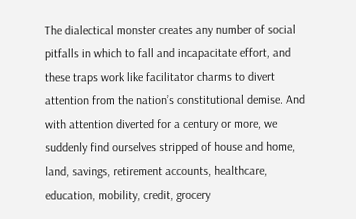The dialectical monster creates any number of social pitfalls in which to fall and incapacitate effort, and these traps work like facilitator charms to divert attention from the nation’s constitutional demise. And with attention diverted for a century or more, we suddenly find ourselves stripped of house and home, land, savings, retirement accounts, healthcare, education, mobility, credit, grocery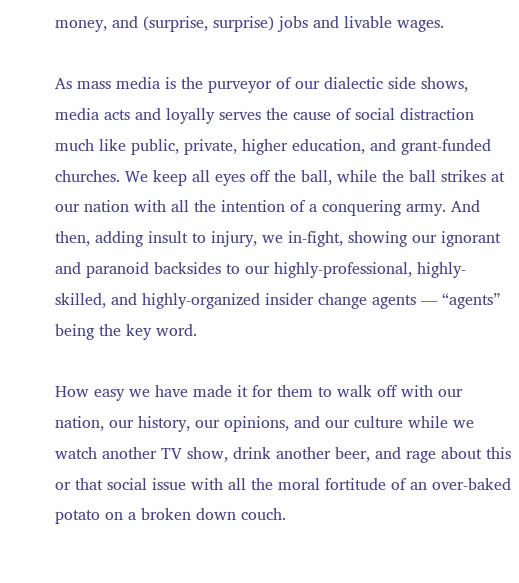money, and (surprise, surprise) jobs and livable wages.

As mass media is the purveyor of our dialectic side shows, media acts and loyally serves the cause of social distraction much like public, private, higher education, and grant-funded churches. We keep all eyes off the ball, while the ball strikes at our nation with all the intention of a conquering army. And then, adding insult to injury, we in-fight, showing our ignorant and paranoid backsides to our highly-professional, highly-skilled, and highly-organized insider change agents — “agents” being the key word.

How easy we have made it for them to walk off with our nation, our history, our opinions, and our culture while we watch another TV show, drink another beer, and rage about this or that social issue with all the moral fortitude of an over-baked potato on a broken down couch.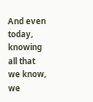And even today, knowing all that we know, we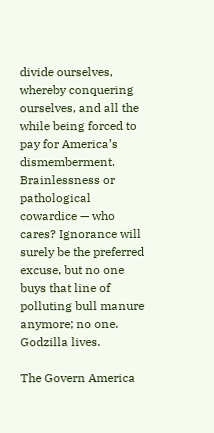divide ourselves, whereby conquering ourselves, and all the while being forced to pay for America’s dismemberment. Brainlessness or pathological cowardice — who cares? Ignorance will surely be the preferred excuse, but no one buys that line of polluting bull manure anymore; no one. Godzilla lives.

The Govern America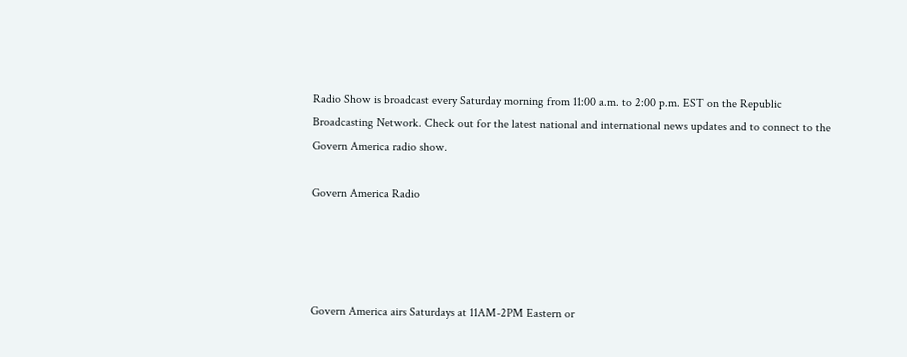Radio Show is broadcast every Saturday morning from 11:00 a.m. to 2:00 p.m. EST on the Republic Broadcasting Network. Check out for the latest national and international news updates and to connect to the Govern America radio show.

Govern America Radio




Govern America airs Saturdays at 11AM-2PM Eastern or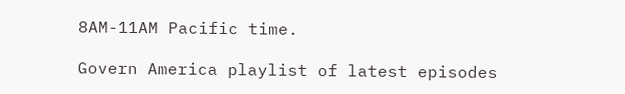8AM-11AM Pacific time.

Govern America playlist of latest episodes